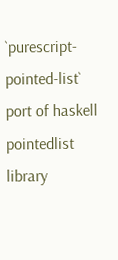`purescript-pointed-list` port of haskell pointedlist library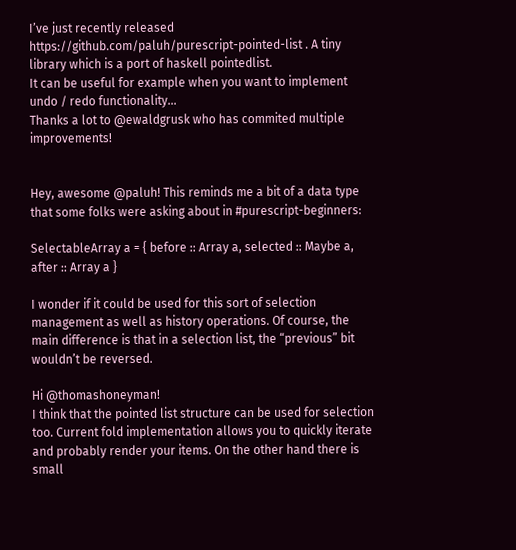I’ve just recently released https://github.com/paluh/purescript-pointed-list . A tiny library which is a port of haskell pointedlist.
It can be useful for example when you want to implement undo / redo functionality…
Thanks a lot to @ewaldgrusk who has commited multiple improvements!


Hey, awesome @paluh! This reminds me a bit of a data type that some folks were asking about in #purescript-beginners:

SelectableArray a = { before :: Array a, selected :: Maybe a, after :: Array a }

I wonder if it could be used for this sort of selection management as well as history operations. Of course, the main difference is that in a selection list, the “previous” bit wouldn’t be reversed.

Hi @thomashoneyman!
I think that the pointed list structure can be used for selection too. Current fold implementation allows you to quickly iterate and probably render your items. On the other hand there is small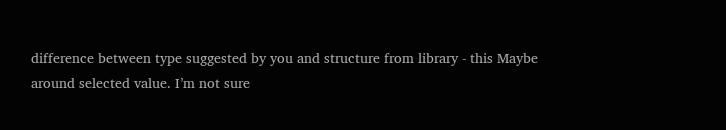difference between type suggested by you and structure from library - this Maybe around selected value. I’m not sure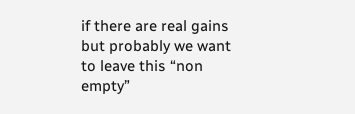if there are real gains but probably we want to leave this “non empty”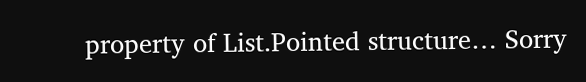property of List.Pointed structure… Sorry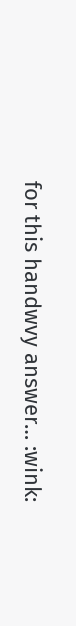for this handwvy answer… :wink: